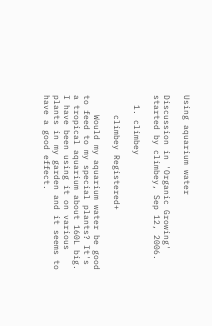Using aquarium water

Discussion in 'Organic Growing' started by climbey, Sep 12, 2006.

  1. climbey

    climbey Registered+

    Would my aquarium water be good to feed to my special plants? It's a tropical aquarium about 160L big. I have been using it on various plants in my garden and it seems to have a good effect.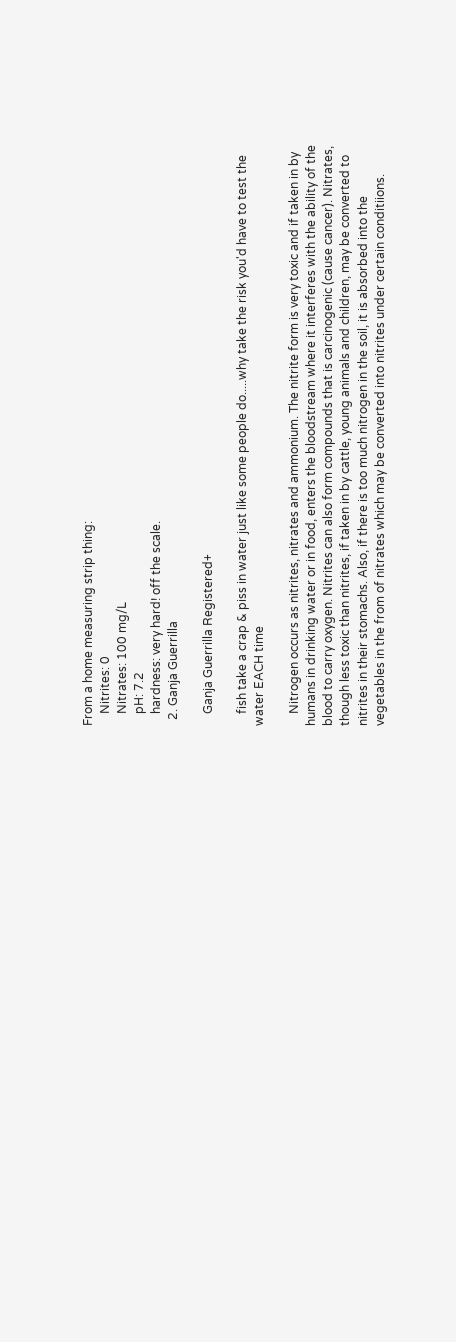From a home measuring strip thing:
    Nitrites: 0
    Nitrates: 100 mg/L
    pH: 7.2
    hardness: very hard! off the scale.
  2. Ganja Guerrilla

    Ganja Guerrilla Registered+

    fish take a crap & piss in water just like some people do.....why take the risk you'd have to test the water EACH time

    Nitrogen occurs as nitrites, nitrates and ammonium. The nitrite form is very toxic and if taken in by humans in drinking water or in food, enters the bloodstream where it interferes with the ability of the blood to carry oxygen. Nitrites can also form compounds that is carcinogenic (cause cancer). Nitrates, though less toxic than nitrites, if taken in by cattle, young animals and children, may be converted to nitrites in their stomachs. Also, if there is too much nitrogen in the soil, it is absorbed into the vegetables in the from of nitrates which may be converted into nitrites under certain conditiions.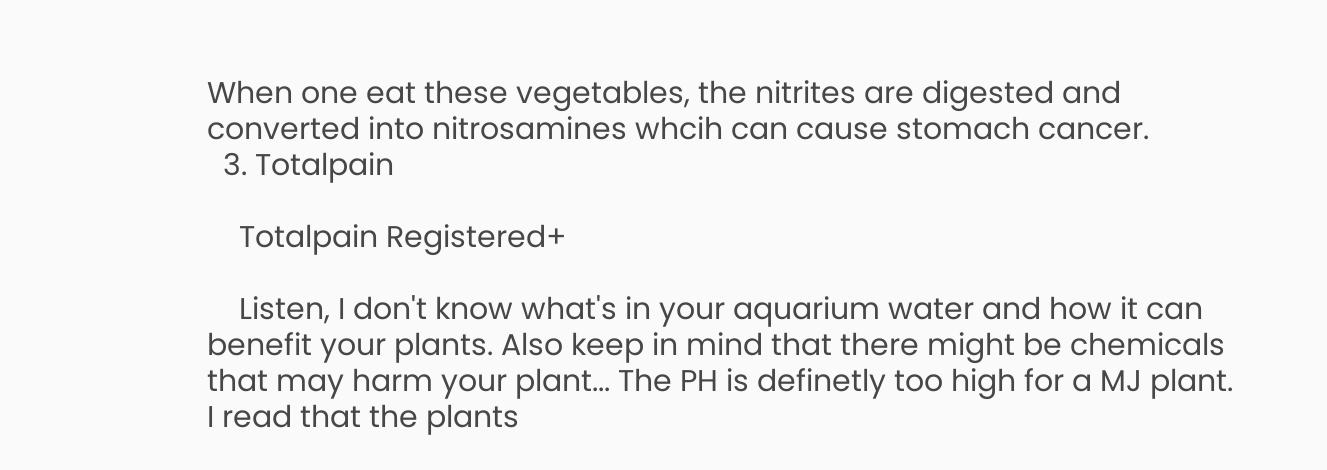When one eat these vegetables, the nitrites are digested and converted into nitrosamines whcih can cause stomach cancer.
  3. Totalpain

    Totalpain Registered+

    Listen, I don't know what's in your aquarium water and how it can benefit your plants. Also keep in mind that there might be chemicals that may harm your plant... The PH is definetly too high for a MJ plant. I read that the plants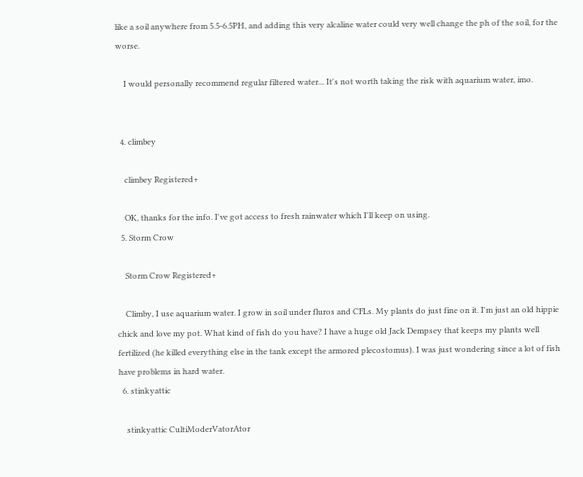like a soil anywhere from 5.5-6.5PH, and adding this very alcaline water could very well change the ph of the soil, for the worse.

    I would personally recommend regular filtered water... It's not worth taking the risk with aquarium water, imo.


  4. climbey

    climbey Registered+

    OK, thanks for the info. I've got access to fresh rainwater which I'll keep on using.
  5. Storm Crow

    Storm Crow Registered+

    Climby, I use aquarium water. I grow in soil under fluros and CFLs. My plants do just fine on it. I'm just an old hippie chick and love my pot. What kind of fish do you have? I have a huge old Jack Dempsey that keeps my plants well fertilized (he killed everything else in the tank except the armored plecostomus). I was just wondering since a lot of fish have problems in hard water.
  6. stinkyattic

    stinkyattic CultiModerVatorAtor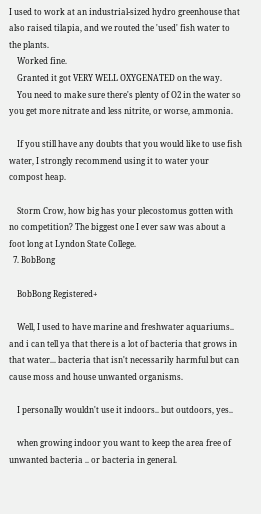I used to work at an industrial-sized hydro greenhouse that also raised tilapia, and we routed the 'used' fish water to the plants.
    Worked fine.
    Granted it got VERY WELL OXYGENATED on the way.
    You need to make sure there's plenty of O2 in the water so you get more nitrate and less nitrite, or worse, ammonia.

    If you still have any doubts that you would like to use fish water, I strongly recommend using it to water your compost heap.

    Storm Crow, how big has your plecostomus gotten with no competition? The biggest one I ever saw was about a foot long at Lyndon State College.
  7. BobBong

    BobBong Registered+

    Well, I used to have marine and freshwater aquariums.. and i can tell ya that there is a lot of bacteria that grows in that water... bacteria that isn't necessarily harmful but can cause moss and house unwanted organisms.

    I personally wouldn't use it indoors.. but outdoors, yes..

    when growing indoor you want to keep the area free of unwanted bacteria .. or bacteria in general.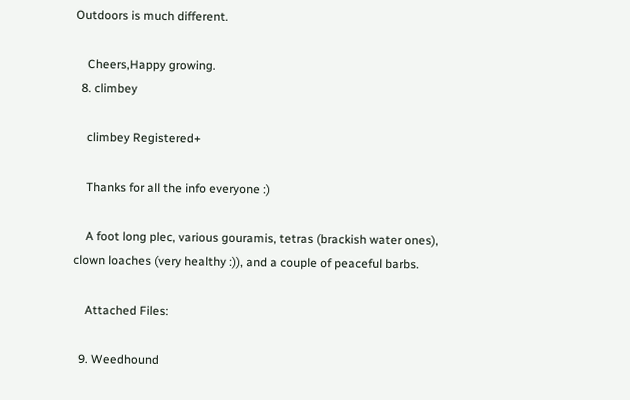Outdoors is much different.

    Cheers,Happy growing.
  8. climbey

    climbey Registered+

    Thanks for all the info everyone :)

    A foot long plec, various gouramis, tetras (brackish water ones), clown loaches (very healthy :)), and a couple of peaceful barbs.

    Attached Files:

  9. Weedhound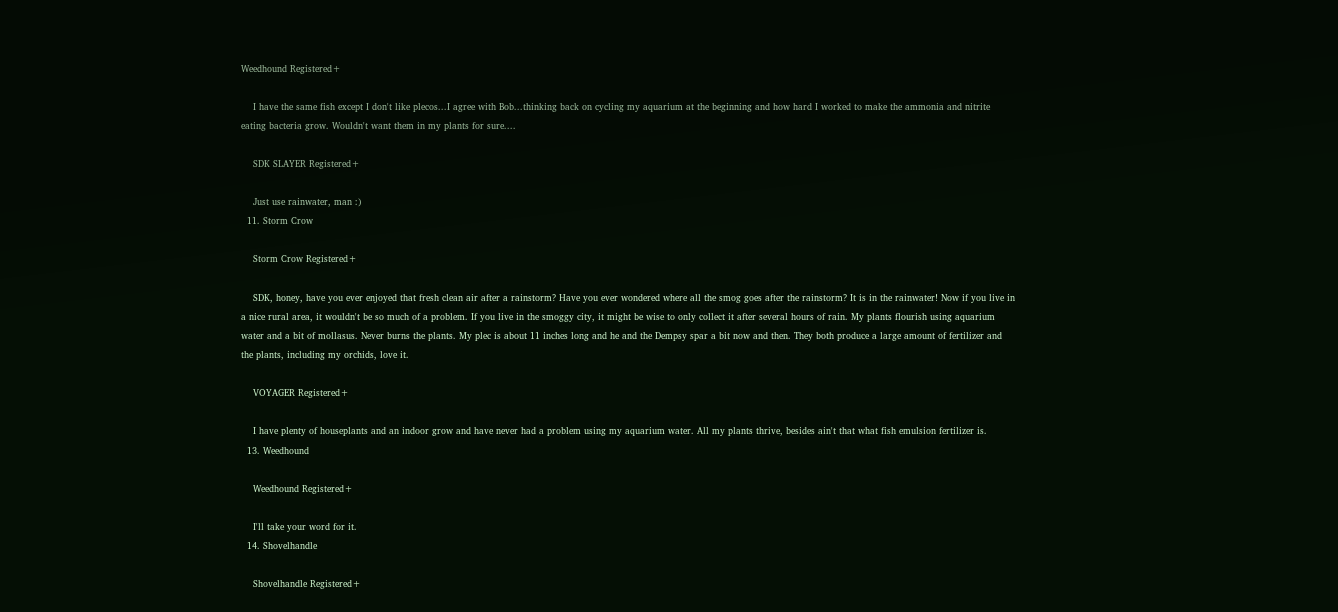Weedhound Registered+

    I have the same fish except I don't like plecos...I agree with Bob...thinking back on cycling my aquarium at the beginning and how hard I worked to make the ammonia and nitrite eating bacteria grow. Wouldn't want them in my plants for sure....

    SDK SLAYER Registered+

    Just use rainwater, man :)
  11. Storm Crow

    Storm Crow Registered+

    SDK, honey, have you ever enjoyed that fresh clean air after a rainstorm? Have you ever wondered where all the smog goes after the rainstorm? It is in the rainwater! Now if you live in a nice rural area, it wouldn't be so much of a problem. If you live in the smoggy city, it might be wise to only collect it after several hours of rain. My plants flourish using aquarium water and a bit of mollasus. Never burns the plants. My plec is about 11 inches long and he and the Dempsy spar a bit now and then. They both produce a large amount of fertilizer and the plants, including my orchids, love it.

    VOYAGER Registered+

    I have plenty of houseplants and an indoor grow and have never had a problem using my aquarium water. All my plants thrive, besides ain't that what fish emulsion fertilizer is.
  13. Weedhound

    Weedhound Registered+

    I'll take your word for it.
  14. Shovelhandle

    Shovelhandle Registered+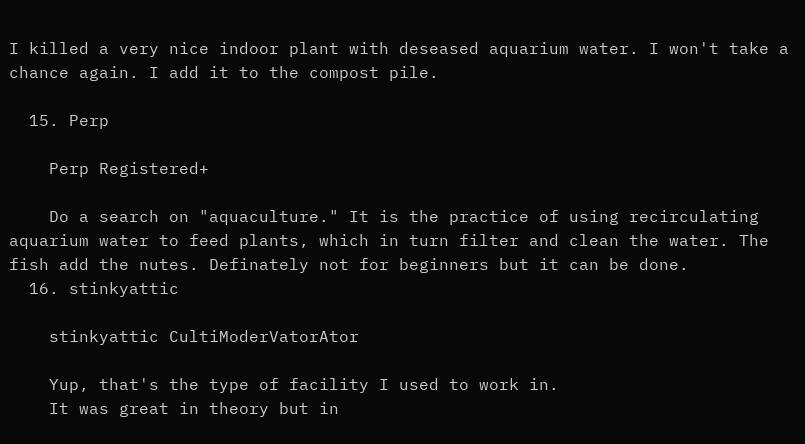I killed a very nice indoor plant with deseased aquarium water. I won't take a chance again. I add it to the compost pile.

  15. Perp

    Perp Registered+

    Do a search on "aquaculture." It is the practice of using recirculating aquarium water to feed plants, which in turn filter and clean the water. The fish add the nutes. Definately not for beginners but it can be done.
  16. stinkyattic

    stinkyattic CultiModerVatorAtor

    Yup, that's the type of facility I used to work in.
    It was great in theory but in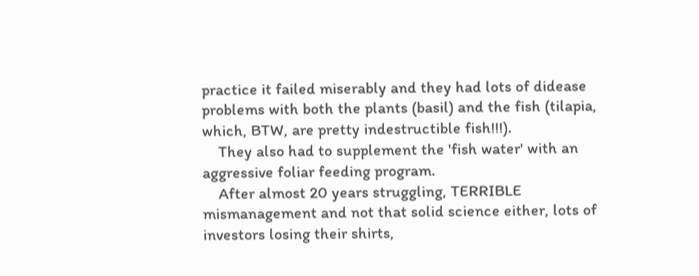practice it failed miserably and they had lots of didease problems with both the plants (basil) and the fish (tilapia, which, BTW, are pretty indestructible fish!!!).
    They also had to supplement the 'fish water' with an aggressive foliar feeding program.
    After almost 20 years struggling, TERRIBLE mismanagement and not that solid science either, lots of investors losing their shirts,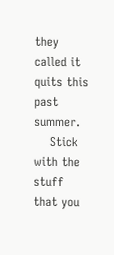they called it quits this past summer.
    Stick with the stuff that you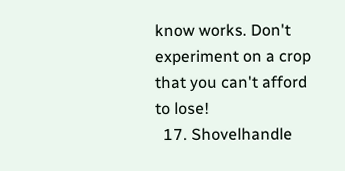know works. Don't experiment on a crop that you can't afford to lose!
  17. Shovelhandle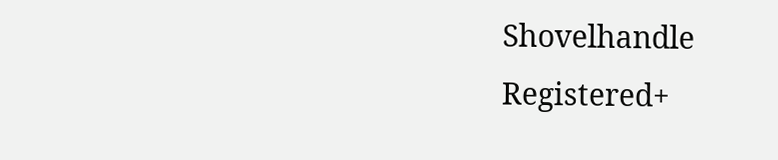Shovelhandle Registered+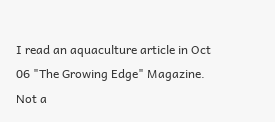I read an aquaculture article in Oct 06 "The Growing Edge" Magazine. Not a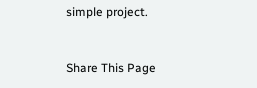simple project.


Share This Page